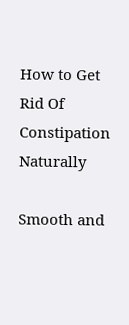How to Get Rid Of Constipation Naturally

Smooth and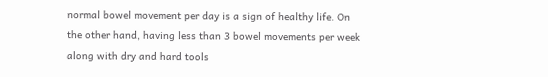normal bowel movement per day is a sign of healthy life. On the other hand, having less than 3 bowel movements per week along with dry and hard tools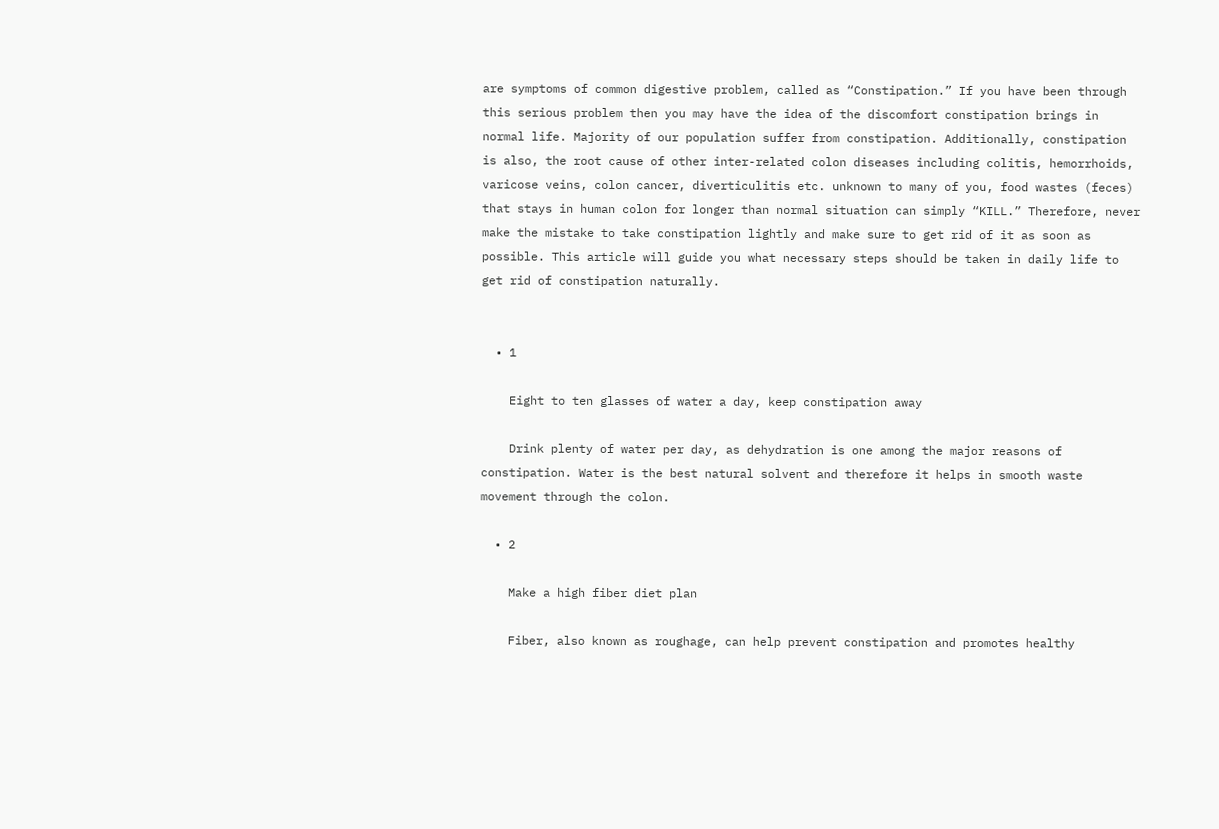are symptoms of common digestive problem, called as “Constipation.” If you have been through this serious problem then you may have the idea of the discomfort constipation brings in normal life. Majority of our population suffer from constipation. Additionally, constipation is also, the root cause of other inter-related colon diseases including colitis, hemorrhoids, varicose veins, colon cancer, diverticulitis etc. unknown to many of you, food wastes (feces) that stays in human colon for longer than normal situation can simply “KILL.” Therefore, never make the mistake to take constipation lightly and make sure to get rid of it as soon as possible. This article will guide you what necessary steps should be taken in daily life to get rid of constipation naturally.


  • 1

    Eight to ten glasses of water a day, keep constipation away

    Drink plenty of water per day, as dehydration is one among the major reasons of constipation. Water is the best natural solvent and therefore it helps in smooth waste movement through the colon.

  • 2

    Make a high fiber diet plan

    Fiber, also known as roughage, can help prevent constipation and promotes healthy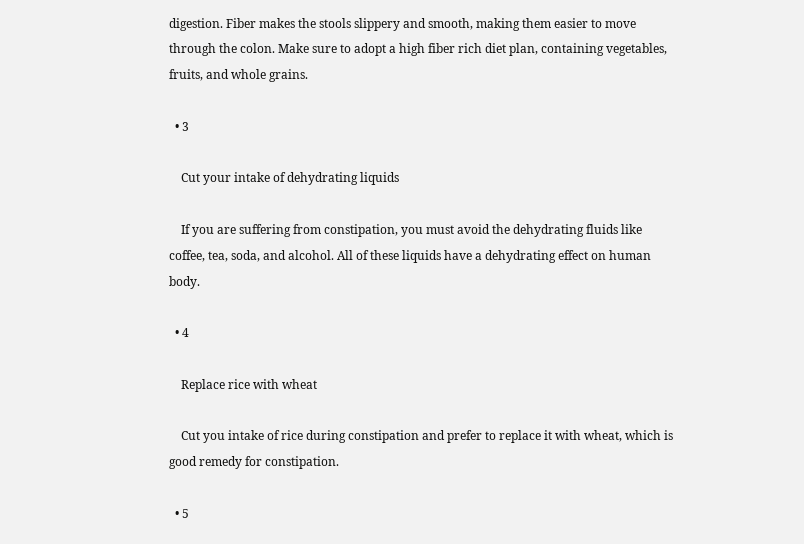digestion. Fiber makes the stools slippery and smooth, making them easier to move through the colon. Make sure to adopt a high fiber rich diet plan, containing vegetables, fruits, and whole grains.

  • 3

    Cut your intake of dehydrating liquids

    If you are suffering from constipation, you must avoid the dehydrating fluids like coffee, tea, soda, and alcohol. All of these liquids have a dehydrating effect on human body.

  • 4

    Replace rice with wheat

    Cut you intake of rice during constipation and prefer to replace it with wheat, which is good remedy for constipation.

  • 5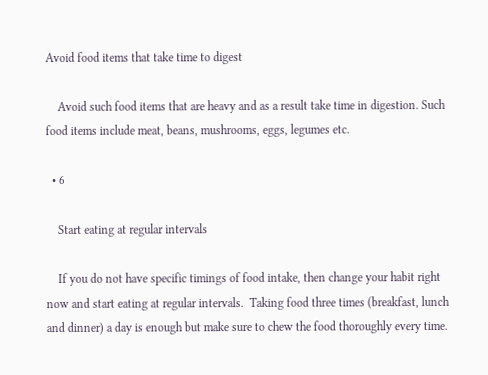Avoid food items that take time to digest

    Avoid such food items that are heavy and as a result take time in digestion. Such food items include meat, beans, mushrooms, eggs, legumes etc.

  • 6

    Start eating at regular intervals

    If you do not have specific timings of food intake, then change your habit right now and start eating at regular intervals.  Taking food three times (breakfast, lunch and dinner) a day is enough but make sure to chew the food thoroughly every time.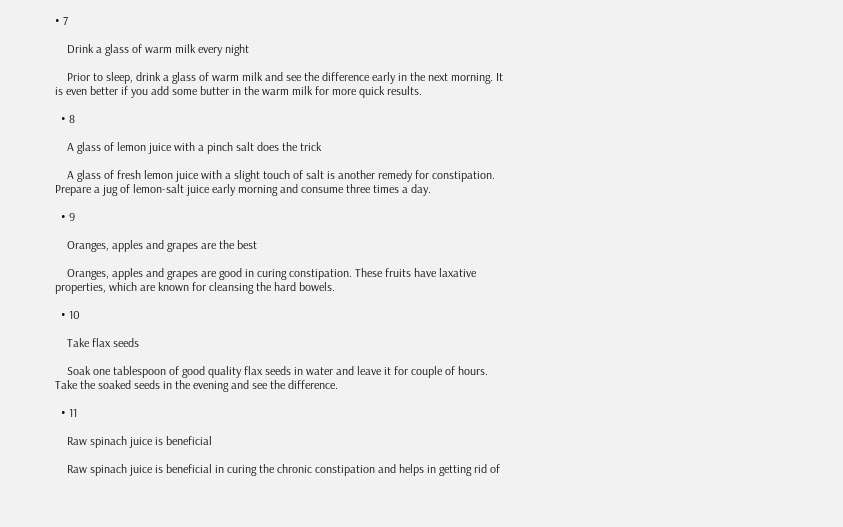• 7

    Drink a glass of warm milk every night

    Prior to sleep, drink a glass of warm milk and see the difference early in the next morning. It is even better if you add some butter in the warm milk for more quick results.

  • 8

    A glass of lemon juice with a pinch salt does the trick

    A glass of fresh lemon juice with a slight touch of salt is another remedy for constipation. Prepare a jug of lemon-salt juice early morning and consume three times a day.

  • 9

    Oranges, apples and grapes are the best

    Oranges, apples and grapes are good in curing constipation. These fruits have laxative properties, which are known for cleansing the hard bowels.

  • 10

    Take flax seeds

    Soak one tablespoon of good quality flax seeds in water and leave it for couple of hours. Take the soaked seeds in the evening and see the difference.

  • 11

    Raw spinach juice is beneficial

    Raw spinach juice is beneficial in curing the chronic constipation and helps in getting rid of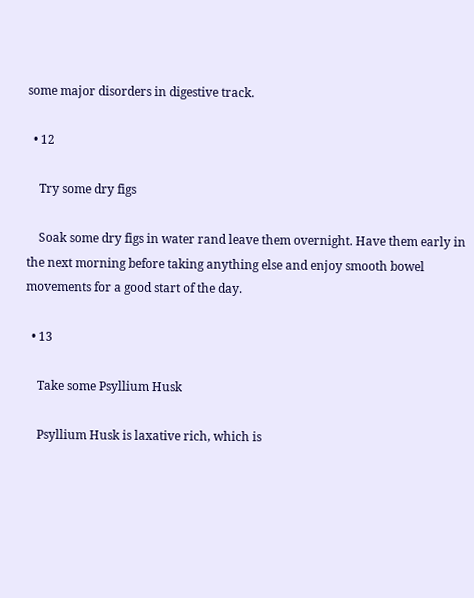some major disorders in digestive track.

  • 12

    Try some dry figs

    Soak some dry figs in water rand leave them overnight. Have them early in the next morning before taking anything else and enjoy smooth bowel movements for a good start of the day.

  • 13

    Take some Psyllium Husk

    Psyllium Husk is laxative rich, which is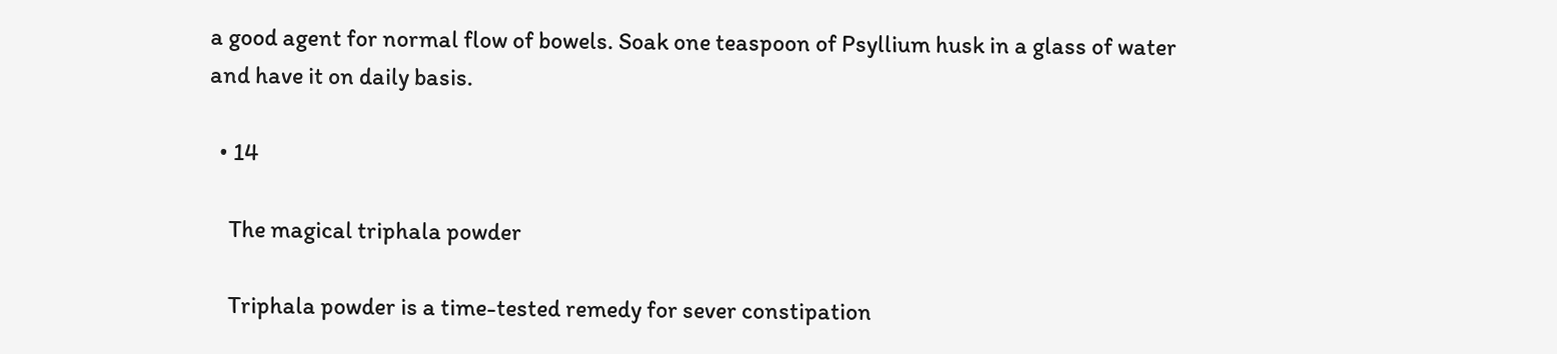a good agent for normal flow of bowels. Soak one teaspoon of Psyllium husk in a glass of water and have it on daily basis.

  • 14

    The magical triphala powder

    Triphala powder is a time-tested remedy for sever constipation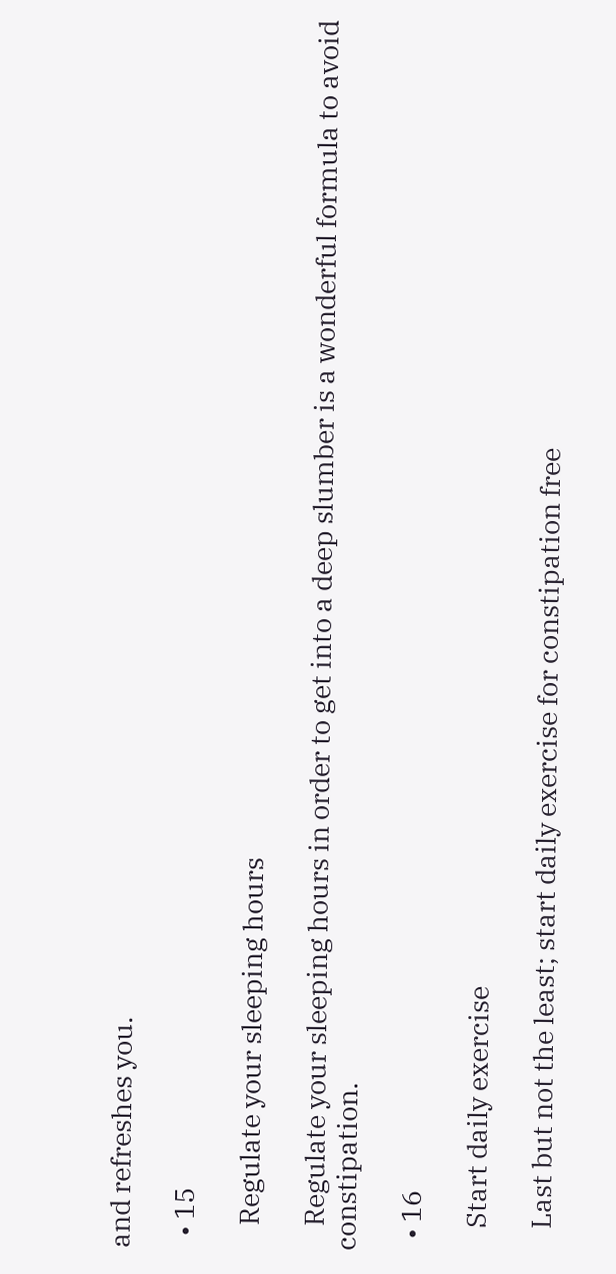and refreshes you.

  • 15

    Regulate your sleeping hours

    Regulate your sleeping hours in order to get into a deep slumber is a wonderful formula to avoid constipation.

  • 16

    Start daily exercise

    Last but not the least; start daily exercise for constipation free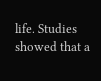life. Studies showed that a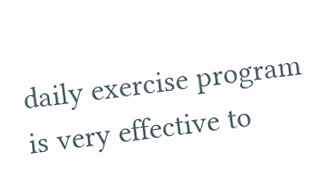daily exercise program is very effective to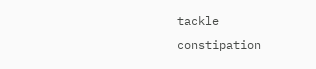tackle constipation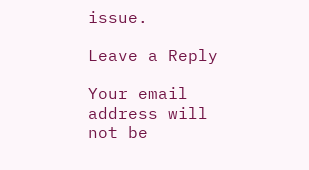issue.

Leave a Reply

Your email address will not be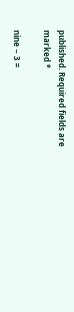published. Required fields are marked *

nine − 3 =